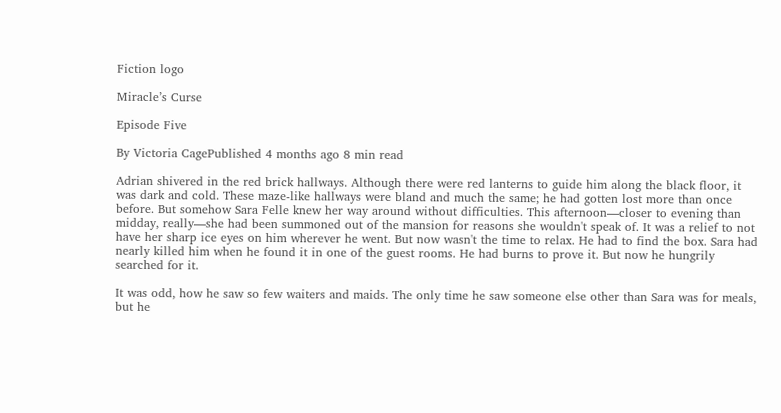Fiction logo

Miracle’s Curse

Episode Five

By Victoria CagePublished 4 months ago 8 min read

Adrian shivered in the red brick hallways. Although there were red lanterns to guide him along the black floor, it was dark and cold. These maze-like hallways were bland and much the same; he had gotten lost more than once before. But somehow Sara Felle knew her way around without difficulties. This afternoon—closer to evening than midday, really—she had been summoned out of the mansion for reasons she wouldn't speak of. It was a relief to not have her sharp ice eyes on him wherever he went. But now wasn't the time to relax. He had to find the box. Sara had nearly killed him when he found it in one of the guest rooms. He had burns to prove it. But now he hungrily searched for it.

It was odd, how he saw so few waiters and maids. The only time he saw someone else other than Sara was for meals, but he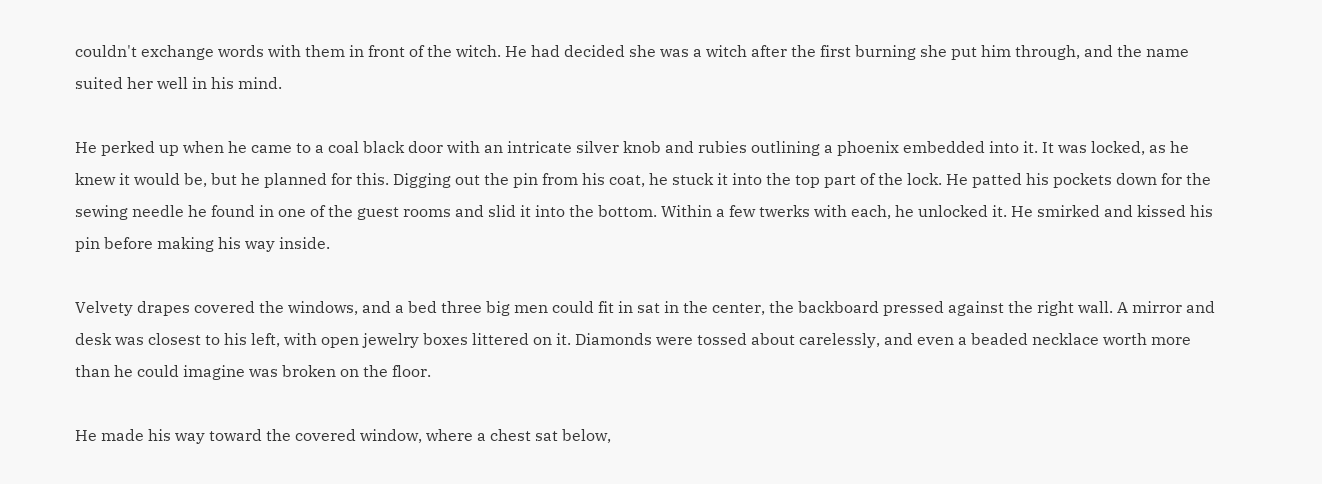couldn't exchange words with them in front of the witch. He had decided she was a witch after the first burning she put him through, and the name suited her well in his mind.

He perked up when he came to a coal black door with an intricate silver knob and rubies outlining a phoenix embedded into it. It was locked, as he knew it would be, but he planned for this. Digging out the pin from his coat, he stuck it into the top part of the lock. He patted his pockets down for the sewing needle he found in one of the guest rooms and slid it into the bottom. Within a few twerks with each, he unlocked it. He smirked and kissed his pin before making his way inside.

Velvety drapes covered the windows, and a bed three big men could fit in sat in the center, the backboard pressed against the right wall. A mirror and desk was closest to his left, with open jewelry boxes littered on it. Diamonds were tossed about carelessly, and even a beaded necklace worth more than he could imagine was broken on the floor.

He made his way toward the covered window, where a chest sat below,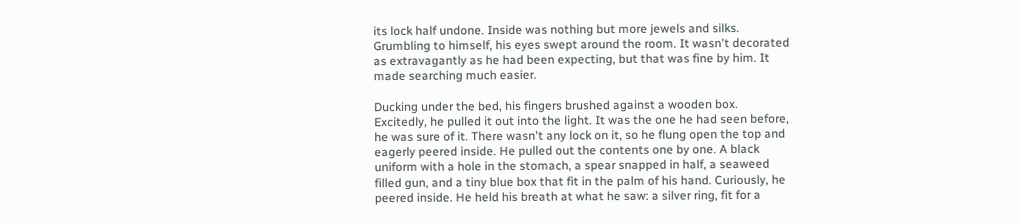its lock half undone. Inside was nothing but more jewels and silks. Grumbling to himself, his eyes swept around the room. It wasn't decorated as extravagantly as he had been expecting, but that was fine by him. It made searching much easier.

Ducking under the bed, his fingers brushed against a wooden box. Excitedly, he pulled it out into the light. It was the one he had seen before, he was sure of it. There wasn't any lock on it, so he flung open the top and eagerly peered inside. He pulled out the contents one by one. A black uniform with a hole in the stomach, a spear snapped in half, a seaweed filled gun, and a tiny blue box that fit in the palm of his hand. Curiously, he peered inside. He held his breath at what he saw: a silver ring, fit for a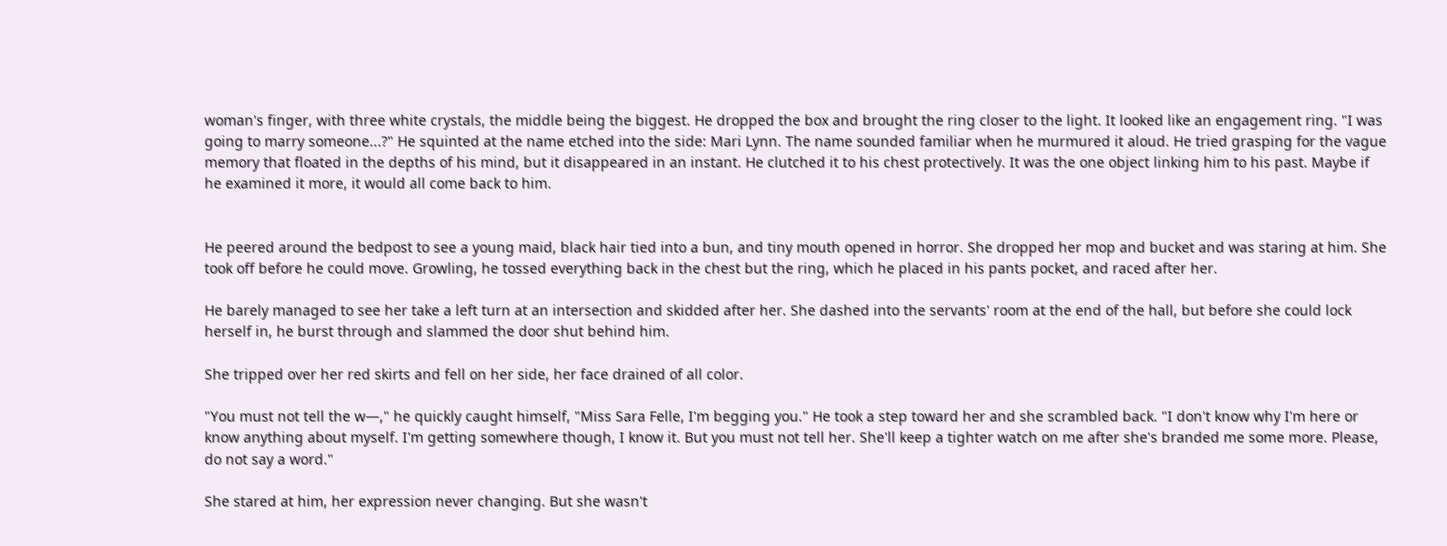woman's finger, with three white crystals, the middle being the biggest. He dropped the box and brought the ring closer to the light. It looked like an engagement ring. "I was going to marry someone...?" He squinted at the name etched into the side: Mari Lynn. The name sounded familiar when he murmured it aloud. He tried grasping for the vague memory that floated in the depths of his mind, but it disappeared in an instant. He clutched it to his chest protectively. It was the one object linking him to his past. Maybe if he examined it more, it would all come back to him.


He peered around the bedpost to see a young maid, black hair tied into a bun, and tiny mouth opened in horror. She dropped her mop and bucket and was staring at him. She took off before he could move. Growling, he tossed everything back in the chest but the ring, which he placed in his pants pocket, and raced after her.

He barely managed to see her take a left turn at an intersection and skidded after her. She dashed into the servants' room at the end of the hall, but before she could lock herself in, he burst through and slammed the door shut behind him.

She tripped over her red skirts and fell on her side, her face drained of all color.

"You must not tell the w—," he quickly caught himself, "Miss Sara Felle, I'm begging you." He took a step toward her and she scrambled back. "I don't know why I'm here or know anything about myself. I'm getting somewhere though, I know it. But you must not tell her. She'll keep a tighter watch on me after she's branded me some more. Please, do not say a word."

She stared at him, her expression never changing. But she wasn't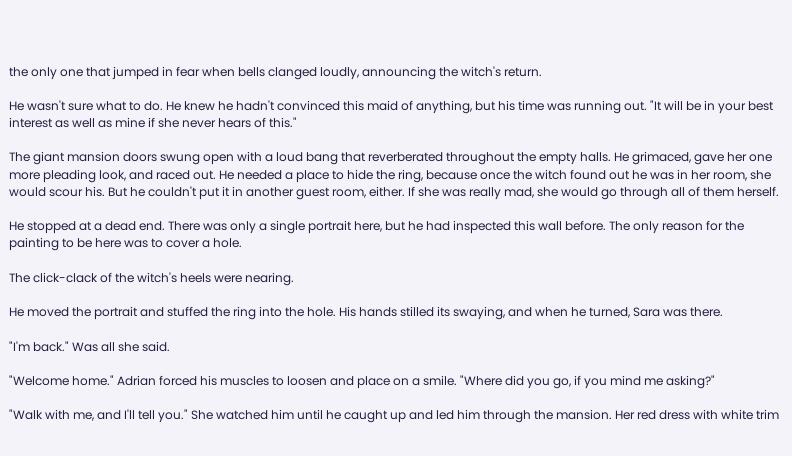the only one that jumped in fear when bells clanged loudly, announcing the witch's return.

He wasn't sure what to do. He knew he hadn't convinced this maid of anything, but his time was running out. "It will be in your best interest as well as mine if she never hears of this."

The giant mansion doors swung open with a loud bang that reverberated throughout the empty halls. He grimaced, gave her one more pleading look, and raced out. He needed a place to hide the ring, because once the witch found out he was in her room, she would scour his. But he couldn't put it in another guest room, either. If she was really mad, she would go through all of them herself.

He stopped at a dead end. There was only a single portrait here, but he had inspected this wall before. The only reason for the painting to be here was to cover a hole.

The click-clack of the witch's heels were nearing.

He moved the portrait and stuffed the ring into the hole. His hands stilled its swaying, and when he turned, Sara was there.

"I'm back." Was all she said.

"Welcome home." Adrian forced his muscles to loosen and place on a smile. "Where did you go, if you mind me asking?"

"Walk with me, and I'll tell you." She watched him until he caught up and led him through the mansion. Her red dress with white trim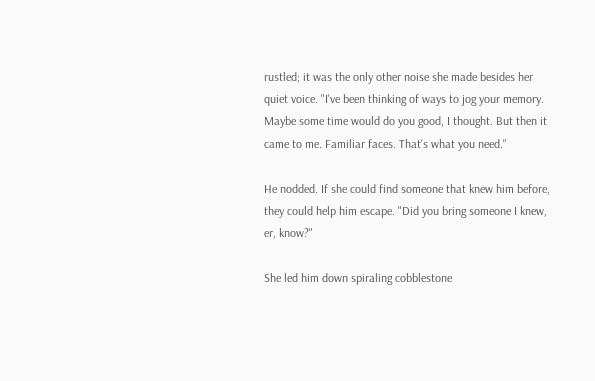rustled; it was the only other noise she made besides her quiet voice. "I've been thinking of ways to jog your memory. Maybe some time would do you good, I thought. But then it came to me. Familiar faces. That's what you need."

He nodded. If she could find someone that knew him before, they could help him escape. "Did you bring someone I knew, er, know?"

She led him down spiraling cobblestone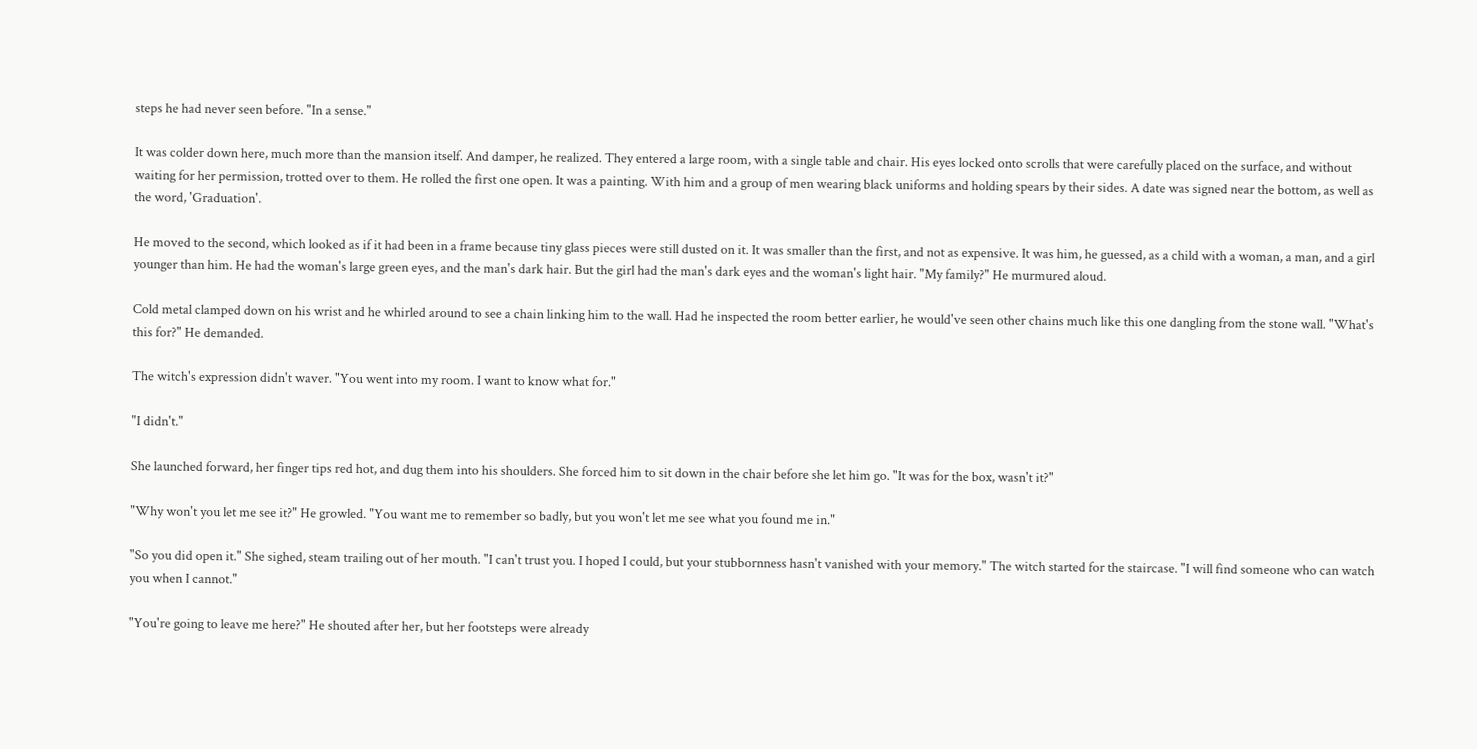steps he had never seen before. "In a sense."

It was colder down here, much more than the mansion itself. And damper, he realized. They entered a large room, with a single table and chair. His eyes locked onto scrolls that were carefully placed on the surface, and without waiting for her permission, trotted over to them. He rolled the first one open. It was a painting. With him and a group of men wearing black uniforms and holding spears by their sides. A date was signed near the bottom, as well as the word, 'Graduation'.

He moved to the second, which looked as if it had been in a frame because tiny glass pieces were still dusted on it. It was smaller than the first, and not as expensive. It was him, he guessed, as a child with a woman, a man, and a girl younger than him. He had the woman's large green eyes, and the man's dark hair. But the girl had the man's dark eyes and the woman's light hair. "My family?" He murmured aloud.

Cold metal clamped down on his wrist and he whirled around to see a chain linking him to the wall. Had he inspected the room better earlier, he would've seen other chains much like this one dangling from the stone wall. "What's this for?" He demanded.

The witch's expression didn't waver. "You went into my room. I want to know what for."

"I didn't."

She launched forward, her finger tips red hot, and dug them into his shoulders. She forced him to sit down in the chair before she let him go. "It was for the box, wasn't it?"

"Why won't you let me see it?" He growled. "You want me to remember so badly, but you won't let me see what you found me in."

"So you did open it." She sighed, steam trailing out of her mouth. "I can't trust you. I hoped I could, but your stubbornness hasn't vanished with your memory." The witch started for the staircase. "I will find someone who can watch you when I cannot."

"You're going to leave me here?" He shouted after her, but her footsteps were already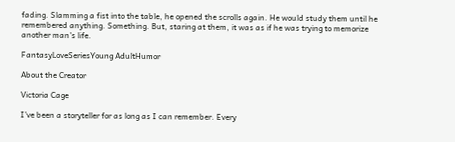fading. Slamming a fist into the table, he opened the scrolls again. He would study them until he remembered anything. Something. But, staring at them, it was as if he was trying to memorize another man's life.

FantasyLoveSeriesYoung AdultHumor

About the Creator

Victoria Cage

I’ve been a storyteller for as long as I can remember. Every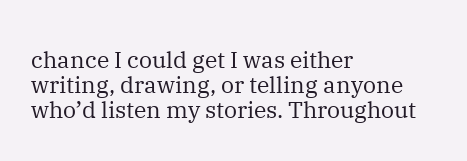chance I could get I was either writing, drawing, or telling anyone who’d listen my stories. Throughout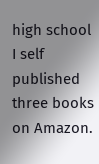high school I self published three books on Amazon.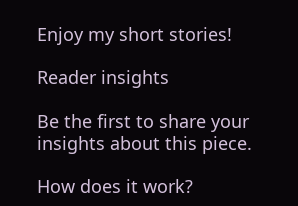Enjoy my short stories!

Reader insights

Be the first to share your insights about this piece.

How does it work?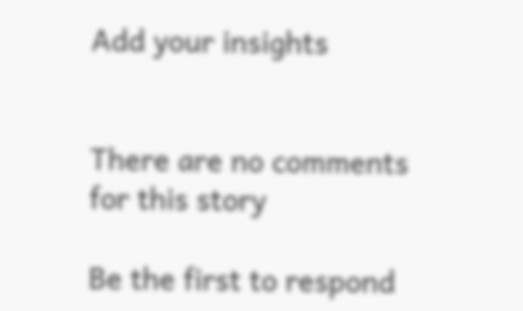Add your insights


There are no comments for this story

Be the first to respond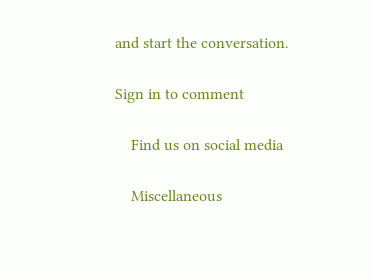and start the conversation.

Sign in to comment

    Find us on social media

    Miscellaneous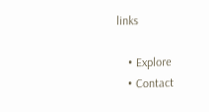links

    • Explore
    • Contact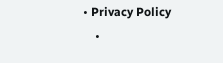• Privacy Policy
    •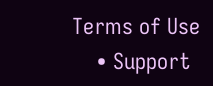Terms of Use
    • Support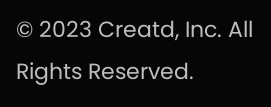© 2023 Creatd, Inc. All Rights Reserved.